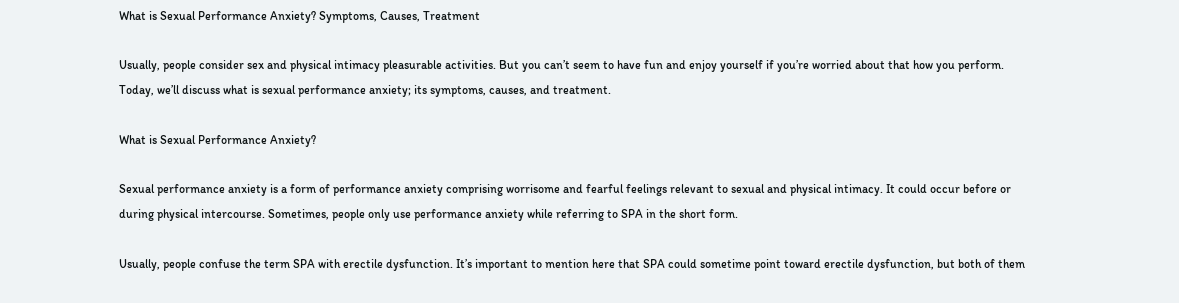What is Sexual Performance Anxiety? Symptoms, Causes, Treatment

Usually, people consider sex and physical intimacy pleasurable activities. But you can’t seem to have fun and enjoy yourself if you’re worried about that how you perform. Today, we’ll discuss what is sexual performance anxiety; its symptoms, causes, and treatment.

What is Sexual Performance Anxiety?

Sexual performance anxiety is a form of performance anxiety comprising worrisome and fearful feelings relevant to sexual and physical intimacy. It could occur before or during physical intercourse. Sometimes, people only use performance anxiety while referring to SPA in the short form.

Usually, people confuse the term SPA with erectile dysfunction. It’s important to mention here that SPA could sometime point toward erectile dysfunction, but both of them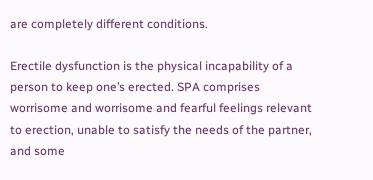are completely different conditions.

Erectile dysfunction is the physical incapability of a person to keep one’s erected. SPA comprises worrisome and worrisome and fearful feelings relevant to erection, unable to satisfy the needs of the partner, and some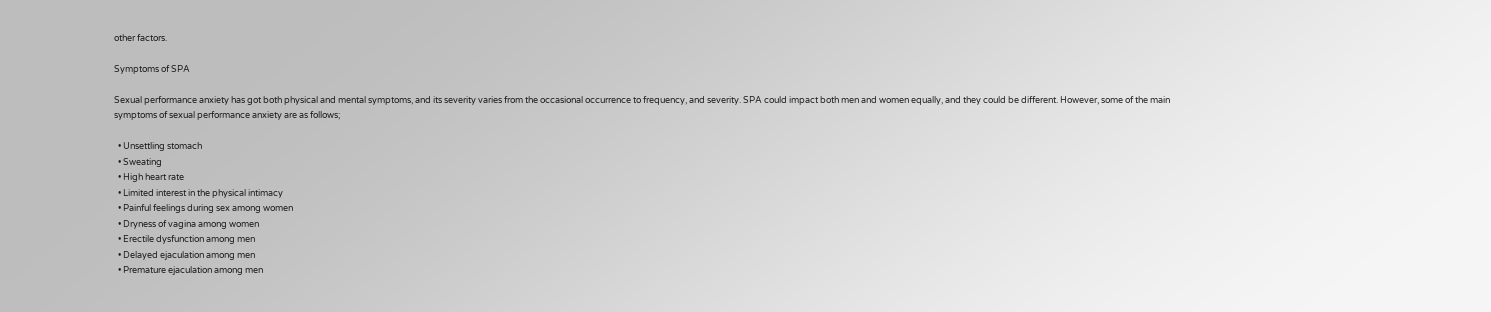other factors.

Symptoms of SPA

Sexual performance anxiety has got both physical and mental symptoms, and its severity varies from the occasional occurrence to frequency, and severity. SPA could impact both men and women equally, and they could be different. However, some of the main symptoms of sexual performance anxiety are as follows;

  • Unsettling stomach
  • Sweating
  • High heart rate
  • Limited interest in the physical intimacy
  • Painful feelings during sex among women
  • Dryness of vagina among women
  • Erectile dysfunction among men
  • Delayed ejaculation among men
  • Premature ejaculation among men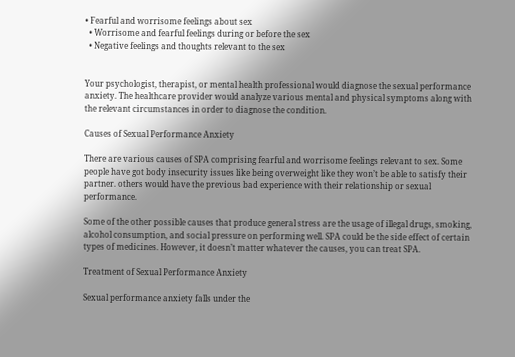• Fearful and worrisome feelings about sex
  • Worrisome and fearful feelings during or before the sex
  • Negative feelings and thoughts relevant to the sex


Your psychologist, therapist, or mental health professional would diagnose the sexual performance anxiety. The healthcare provider would analyze various mental and physical symptoms along with the relevant circumstances in order to diagnose the condition.

Causes of Sexual Performance Anxiety

There are various causes of SPA comprising fearful and worrisome feelings relevant to sex. Some people have got body insecurity issues like being overweight like they won’t be able to satisfy their partner. others would have the previous bad experience with their relationship or sexual performance.

Some of the other possible causes that produce general stress are the usage of illegal drugs, smoking, alcohol consumption, and social pressure on performing well. SPA could be the side effect of certain types of medicines. However, it doesn’t matter whatever the causes, you can treat SPA.

Treatment of Sexual Performance Anxiety

Sexual performance anxiety falls under the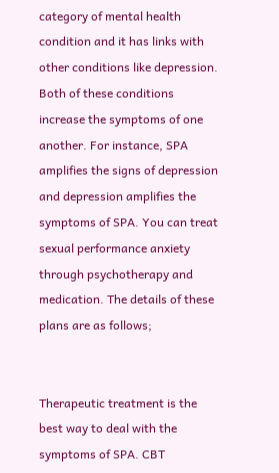category of mental health condition and it has links with other conditions like depression. Both of these conditions increase the symptoms of one another. For instance, SPA amplifies the signs of depression and depression amplifies the symptoms of SPA. You can treat sexual performance anxiety through psychotherapy and medication. The details of these plans are as follows;


Therapeutic treatment is the best way to deal with the symptoms of SPA. CBT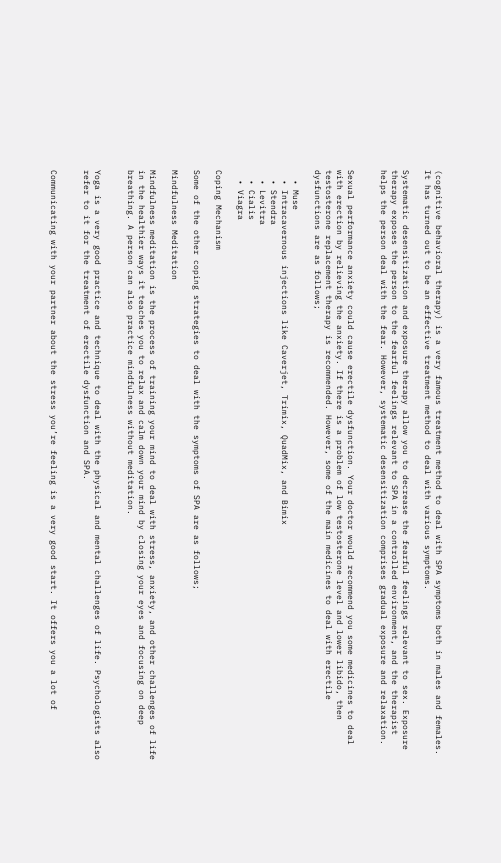(cognitive behavioral therapy) is a very famous treatment method to deal with SPA symptoms both in males and females. It has turned out to be an effective treatment method to deal with various symptoms.

Systematic desensitization and exposure therapy allow you to decrease the fearful feelings relevant to sex. Exposure therapy exposes the person to the fearful feelings relevant to SPA in a controlled environment, and the therapist helps the person deal with the fear. However, systematic desensitization comprises gradual exposure and relaxation.


Sexual performance anxiety could cause erectile dysfunction. Your doctor would recommend you some medicines to deal with erection by relieving the anxiety. If there is a problem of low testosterone level and lower libido, then testosterone replacement therapy is recommended. However, some of the main medicines to deal with erectile dysfunctions are as follows;

  • Muse
  • Intracavernous injections like Caverjet, Trimix, QuadMix, and Bimix
  • Stendra
  • Levitra
  • Cialis
  • Viagra

Coping Mechanism

Some of the other coping strategies to deal with the symptoms of SPA are as follows;

Mindfulness Meditation

Mindfulness meditation is the process of training your mind to deal with stress, anxiety, and other challenges of life in the healthier ways it teaches you to relax and calm down your mind by closing your eyes and focusing on deep breathing. A person can also practice mindfulness without meditation.


Yoga is a very good practice and technique to deal with the physical and mental challenges of life. Psychologists also refer to it for the treatment of erectile dysfunction and SPA.


Communicating with your partner about the stress you’re feeling is a very good start. It offers you a lot of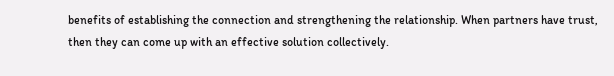benefits of establishing the connection and strengthening the relationship. When partners have trust, then they can come up with an effective solution collectively.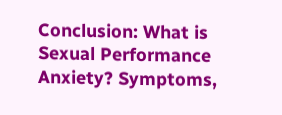Conclusion: What is Sexual Performance Anxiety? Symptoms,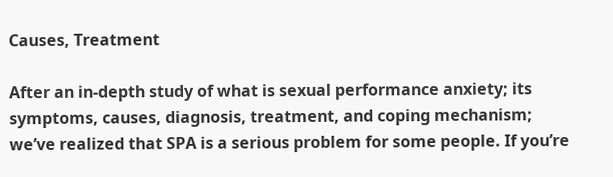Causes, Treatment

After an in-depth study of what is sexual performance anxiety; its symptoms, causes, diagnosis, treatment, and coping mechanism; we’ve realized that SPA is a serious problem for some people. If you’re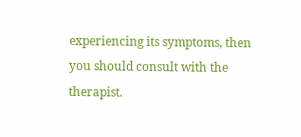experiencing its symptoms, then you should consult with the therapist.